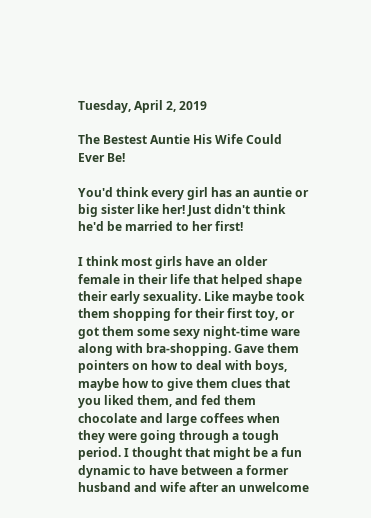Tuesday, April 2, 2019

The Bestest Auntie His Wife Could Ever Be!

You'd think every girl has an auntie or big sister like her! Just didn't think he'd be married to her first!

I think most girls have an older female in their life that helped shape their early sexuality. Like maybe took them shopping for their first toy, or got them some sexy night-time ware along with bra-shopping. Gave them pointers on how to deal with boys, maybe how to give them clues that you liked them, and fed them chocolate and large coffees when they were going through a tough period. I thought that might be a fun dynamic to have between a former husband and wife after an unwelcome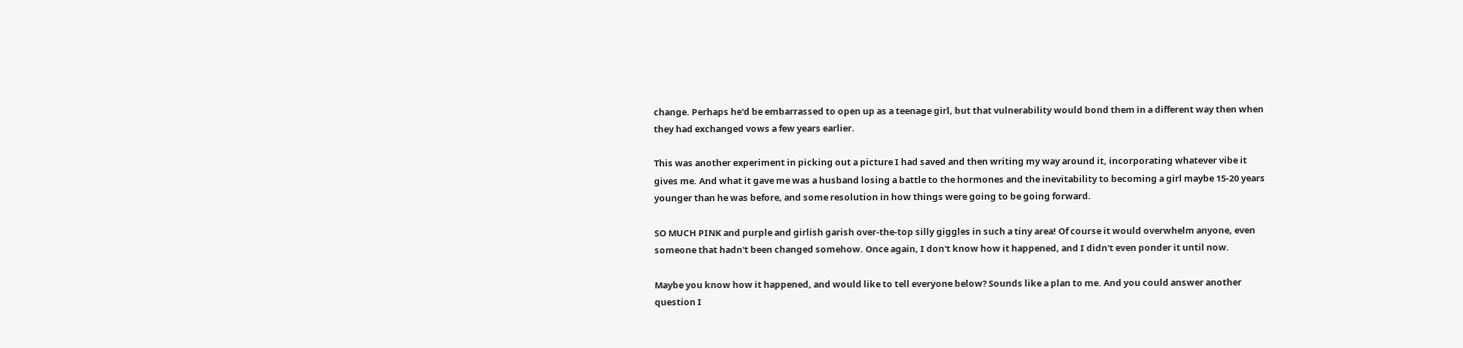change. Perhaps he'd be embarrassed to open up as a teenage girl, but that vulnerability would bond them in a different way then when they had exchanged vows a few years earlier.

This was another experiment in picking out a picture I had saved and then writing my way around it, incorporating whatever vibe it gives me. And what it gave me was a husband losing a battle to the hormones and the inevitability to becoming a girl maybe 15-20 years younger than he was before, and some resolution in how things were going to be going forward.

SO MUCH PINK and purple and girlish garish over-the-top silly giggles in such a tiny area! Of course it would overwhelm anyone, even someone that hadn't been changed somehow. Once again, I don't know how it happened, and I didn't even ponder it until now.

Maybe you know how it happened, and would like to tell everyone below? Sounds like a plan to me. And you could answer another question I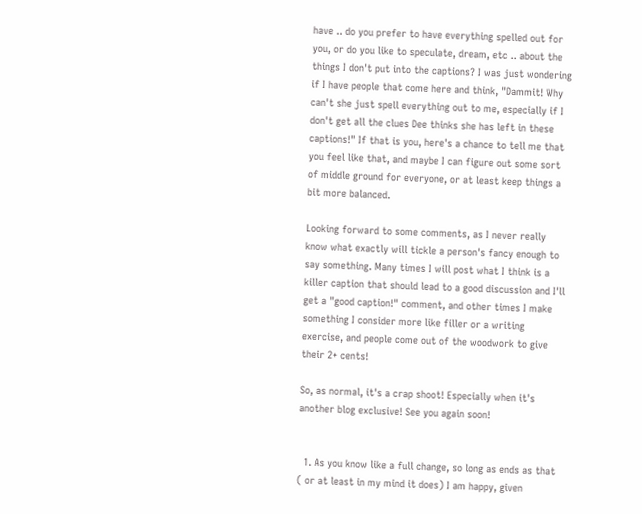have .. do you prefer to have everything spelled out for you, or do you like to speculate, dream, etc .. about the things I don't put into the captions? I was just wondering if I have people that come here and think, "Dammit! Why can't she just spell everything out to me, especially if I don't get all the clues Dee thinks she has left in these captions!" If that is you, here's a chance to tell me that you feel like that, and maybe I can figure out some sort of middle ground for everyone, or at least keep things a bit more balanced.

Looking forward to some comments, as I never really know what exactly will tickle a person's fancy enough to say something. Many times I will post what I think is a killer caption that should lead to a good discussion and I'll get a "good caption!" comment, and other times I make something I consider more like filler or a writing exercise, and people come out of the woodwork to give their 2+ cents!

So, as normal, it's a crap shoot! Especially when it's another blog exclusive! See you again soon!


  1. As you know like a full change, so long as ends as that ( or at least in my mind it does) I am happy, given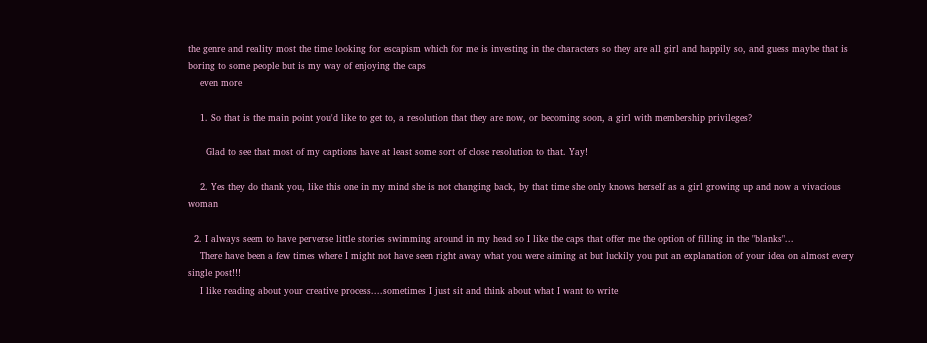the genre and reality most the time looking for escapism which for me is investing in the characters so they are all girl and happily so, and guess maybe that is boring to some people but is my way of enjoying the caps
    even more

    1. So that is the main point you'd like to get to, a resolution that they are now, or becoming soon, a girl with membership privileges?

      Glad to see that most of my captions have at least some sort of close resolution to that. Yay!

    2. Yes they do thank you, like this one in my mind she is not changing back, by that time she only knows herself as a girl growing up and now a vivacious woman

  2. I always seem to have perverse little stories swimming around in my head so I like the caps that offer me the option of filling in the "blanks"...
    There have been a few times where I might not have seen right away what you were aiming at but luckily you put an explanation of your idea on almost every single post!!!
    I like reading about your creative process....sometimes I just sit and think about what I want to write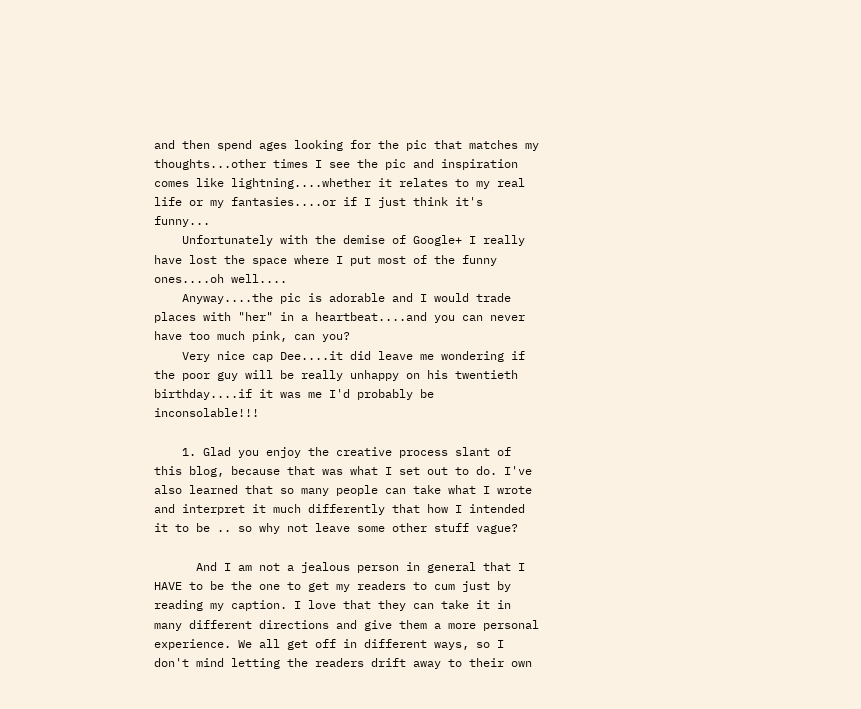and then spend ages looking for the pic that matches my thoughts...other times I see the pic and inspiration comes like lightning....whether it relates to my real life or my fantasies....or if I just think it's funny...
    Unfortunately with the demise of Google+ I really have lost the space where I put most of the funny ones....oh well....
    Anyway....the pic is adorable and I would trade places with "her" in a heartbeat....and you can never have too much pink, can you?
    Very nice cap Dee....it did leave me wondering if the poor guy will be really unhappy on his twentieth birthday....if it was me I'd probably be inconsolable!!!

    1. Glad you enjoy the creative process slant of this blog, because that was what I set out to do. I've also learned that so many people can take what I wrote and interpret it much differently that how I intended it to be .. so why not leave some other stuff vague?

      And I am not a jealous person in general that I HAVE to be the one to get my readers to cum just by reading my caption. I love that they can take it in many different directions and give them a more personal experience. We all get off in different ways, so I don't mind letting the readers drift away to their own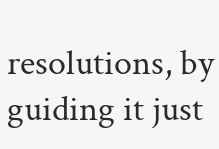resolutions, by guiding it just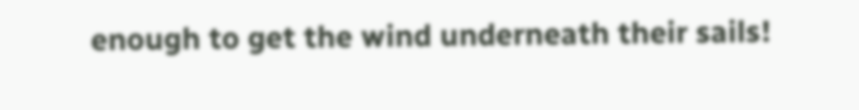enough to get the wind underneath their sails!